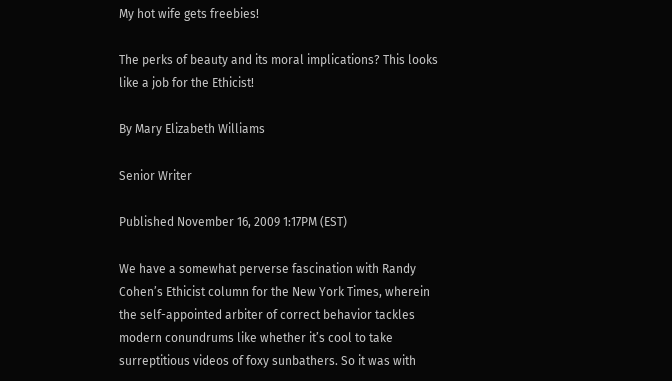My hot wife gets freebies!

The perks of beauty and its moral implications? This looks like a job for the Ethicist!

By Mary Elizabeth Williams

Senior Writer

Published November 16, 2009 1:17PM (EST)

We have a somewhat perverse fascination with Randy Cohen’s Ethicist column for the New York Times, wherein the self-appointed arbiter of correct behavior tackles modern conundrums like whether it’s cool to take surreptitious videos of foxy sunbathers. So it was with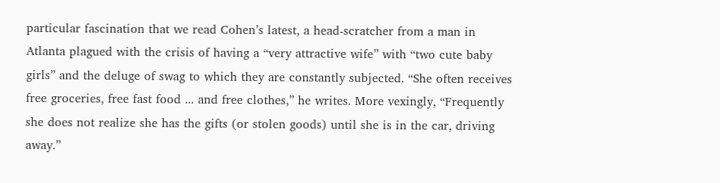particular fascination that we read Cohen’s latest, a head-scratcher from a man in Atlanta plagued with the crisis of having a “very attractive wife” with “two cute baby girls” and the deluge of swag to which they are constantly subjected. “She often receives free groceries, free fast food ... and free clothes,” he writes. More vexingly, “Frequently she does not realize she has the gifts (or stolen goods) until she is in the car, driving away.”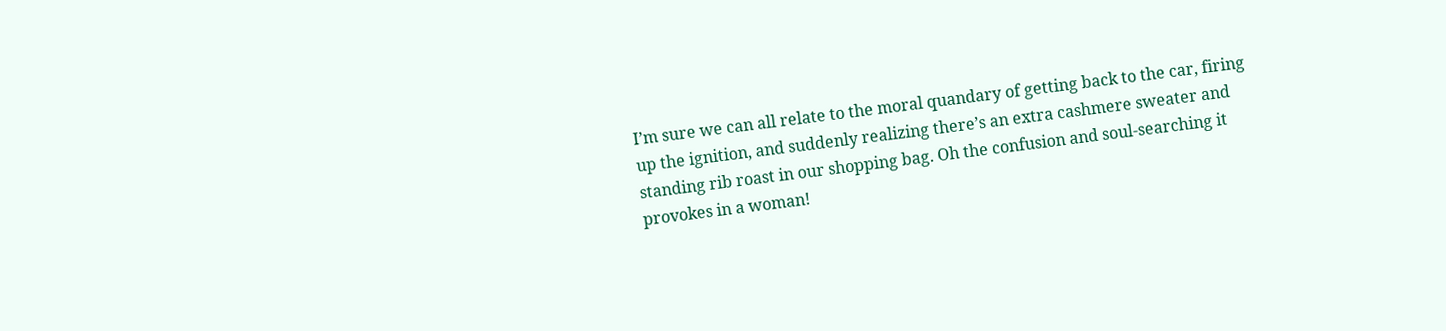I’m sure we can all relate to the moral quandary of getting back to the car, firing up the ignition, and suddenly realizing there’s an extra cashmere sweater and standing rib roast in our shopping bag. Oh the confusion and soul-searching it provokes in a woman!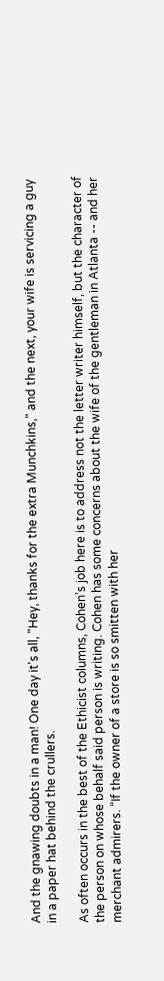And the gnawing doubts in a man! One day it's all, "Hey, thanks for the extra Munchkins," and the next, your wife is servicing a guy in a paper hat behind the crullers.

As often occurs in the best of the Ethicist columns, Cohen’s job here is to address not the letter writer himself, but the character of the person on whose behalf said person is writing. Cohen has some concerns about the wife of the gentleman in Atlanta -- and her merchant admirers. “If the owner of a store is so smitten with her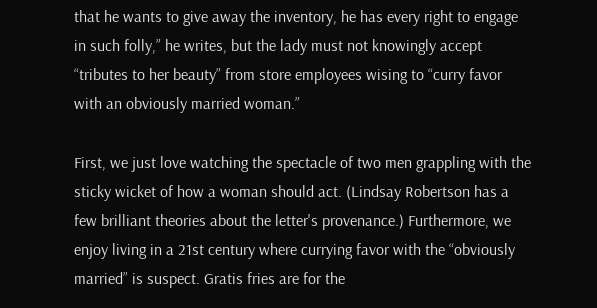that he wants to give away the inventory, he has every right to engage in such folly,” he writes, but the lady must not knowingly accept “tributes to her beauty” from store employees wising to “curry favor with an obviously married woman.”

First, we just love watching the spectacle of two men grappling with the sticky wicket of how a woman should act. (Lindsay Robertson has a few brilliant theories about the letter's provenance.) Furthermore, we enjoy living in a 21st century where currying favor with the “obviously married” is suspect. Gratis fries are for the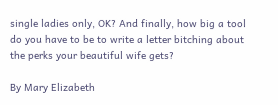single ladies only, OK? And finally, how big a tool do you have to be to write a letter bitching about the perks your beautiful wife gets?

By Mary Elizabeth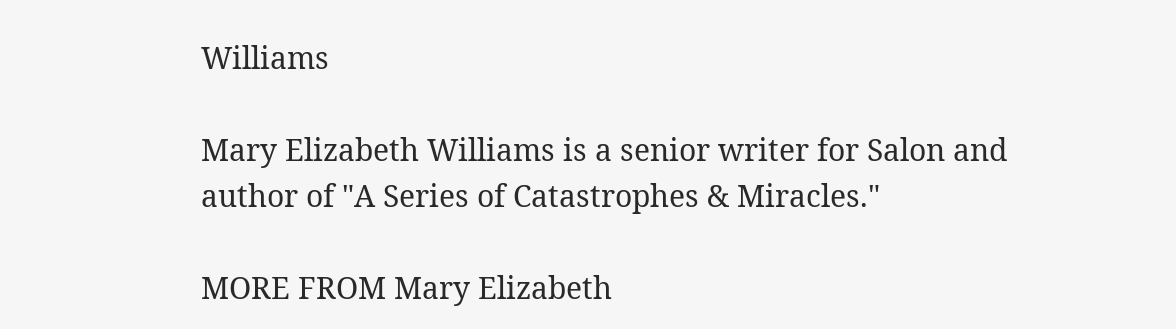Williams

Mary Elizabeth Williams is a senior writer for Salon and author of "A Series of Catastrophes & Miracles."

MORE FROM Mary Elizabeth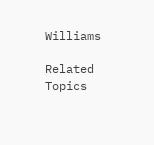Williams

Related Topics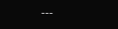---